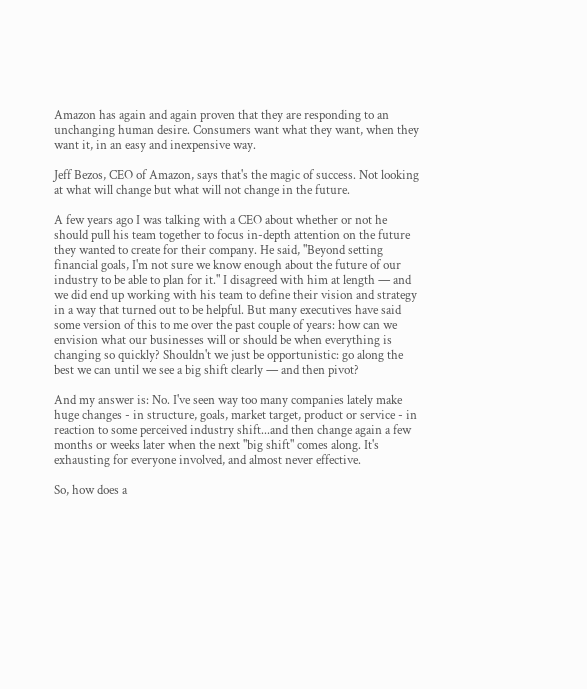Amazon has again and again proven that they are responding to an unchanging human desire. Consumers want what they want, when they want it, in an easy and inexpensive way.

Jeff Bezos, CEO of Amazon, says that's the magic of success. Not looking at what will change but what will not change in the future.

A few years ago I was talking with a CEO about whether or not he should pull his team together to focus in-depth attention on the future they wanted to create for their company. He said, "Beyond setting financial goals, I'm not sure we know enough about the future of our industry to be able to plan for it." I disagreed with him at length — and we did end up working with his team to define their vision and strategy in a way that turned out to be helpful. But many executives have said some version of this to me over the past couple of years: how can we envision what our businesses will or should be when everything is changing so quickly? Shouldn't we just be opportunistic: go along the best we can until we see a big shift clearly — and then pivot?

And my answer is: No. I've seen way too many companies lately make huge changes - in structure, goals, market target, product or service - in reaction to some perceived industry shift...and then change again a few months or weeks later when the next "big shift" comes along. It's exhausting for everyone involved, and almost never effective.

So, how does a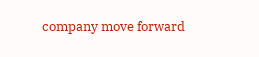company move forward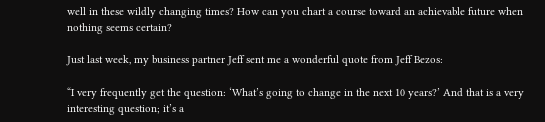well in these wildly changing times? How can you chart a course toward an achievable future when nothing seems certain?

Just last week, my business partner Jeff sent me a wonderful quote from Jeff Bezos:

“I very frequently get the question: ‘What’s going to change in the next 10 years?’ And that is a very interesting question; it’s a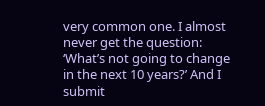very common one. I almost never get the question: ‘What’s not going to change in the next 10 years?’ And I submit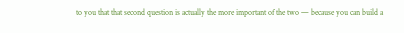to you that that second question is actually the more important of the two — because you can build a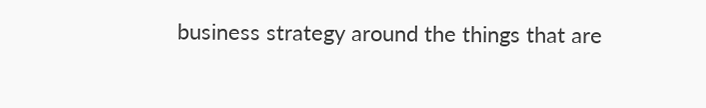business strategy around the things that are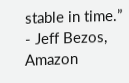stable in time.” - Jeff Bezos, Amazon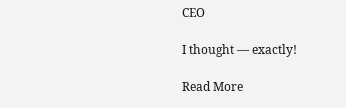CEO

I thought — exactly!

Read More